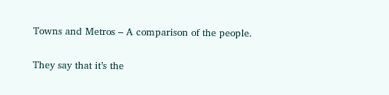Towns and Metros – A comparison of the people.

They say that it’s the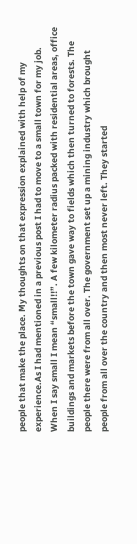people that make the place. My thoughts on that expression explained with help of my experience.As I had mentioned in a previous post I had to move to a small town for my job. When I say small I mean “small!!”. A few kilometer radius packed with residential areas, office buildings and markets before the town gave way to fields which then turned to forests. The people there were from all over. The government set up a mining industry which brought people from all over the country and then most never left. They started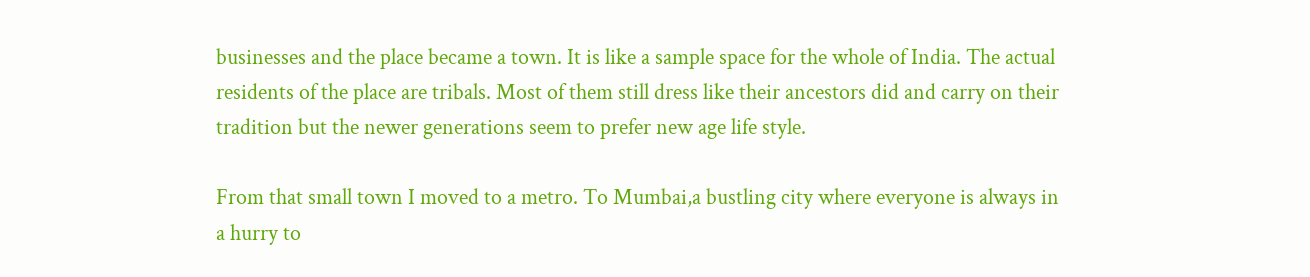businesses and the place became a town. It is like a sample space for the whole of India. The actual residents of the place are tribals. Most of them still dress like their ancestors did and carry on their tradition but the newer generations seem to prefer new age life style.

From that small town I moved to a metro. To Mumbai,a bustling city where everyone is always in a hurry to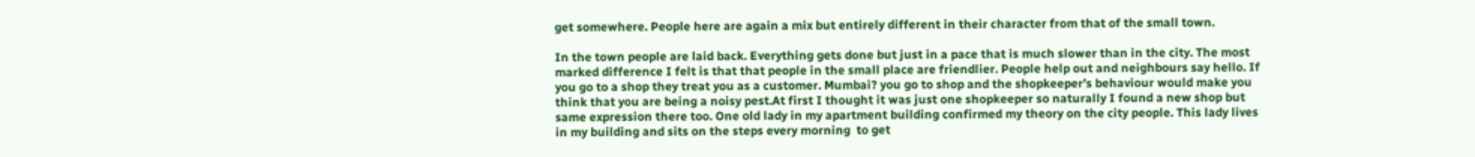get somewhere. People here are again a mix but entirely different in their character from that of the small town.

In the town people are laid back. Everything gets done but just in a pace that is much slower than in the city. The most marked difference I felt is that that people in the small place are friendlier. People help out and neighbours say hello. If you go to a shop they treat you as a customer. Mumbai? you go to shop and the shopkeeper’s behaviour would make you think that you are being a noisy pest.At first I thought it was just one shopkeeper so naturally I found a new shop but same expression there too. One old lady in my apartment building confirmed my theory on the city people. This lady lives in my building and sits on the steps every morning  to get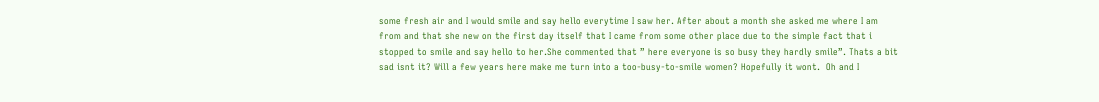some fresh air and I would smile and say hello everytime I saw her. After about a month she asked me where I am from and that she new on the first day itself that I came from some other place due to the simple fact that i stopped to smile and say hello to her.She commented that ” here everyone is so busy they hardly smile”. Thats a bit sad isnt it? Will a few years here make me turn into a too-busy-to-smile women? Hopefully it wont.  Oh and I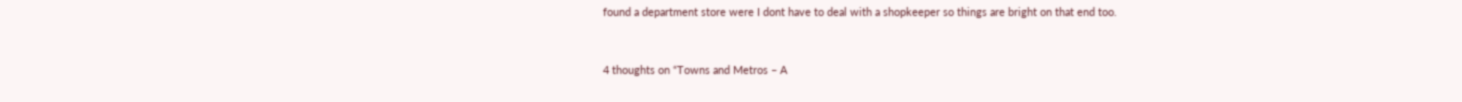found a department store were I dont have to deal with a shopkeeper so things are bright on that end too.


4 thoughts on “Towns and Metros – A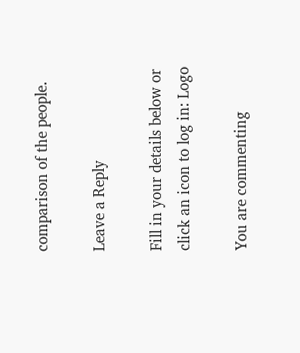comparison of the people.

Leave a Reply

Fill in your details below or click an icon to log in: Logo

You are commenting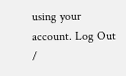using your account. Log Out /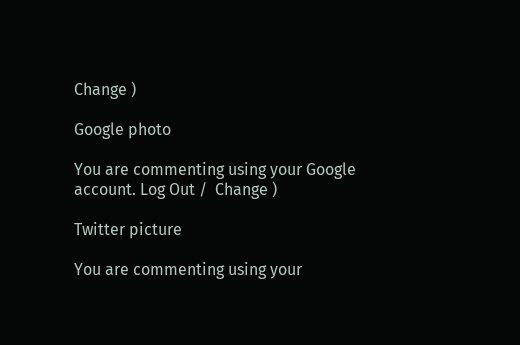Change )

Google photo

You are commenting using your Google account. Log Out /  Change )

Twitter picture

You are commenting using your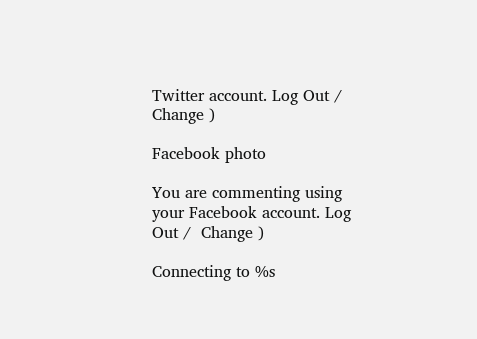Twitter account. Log Out /  Change )

Facebook photo

You are commenting using your Facebook account. Log Out /  Change )

Connecting to %s